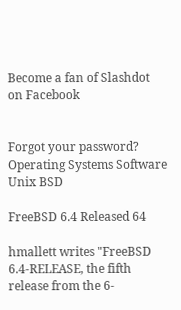Become a fan of Slashdot on Facebook


Forgot your password?
Operating Systems Software Unix BSD

FreeBSD 6.4 Released 64

hmallett writes "FreeBSD 6.4-RELEASE, the fifth release from the 6-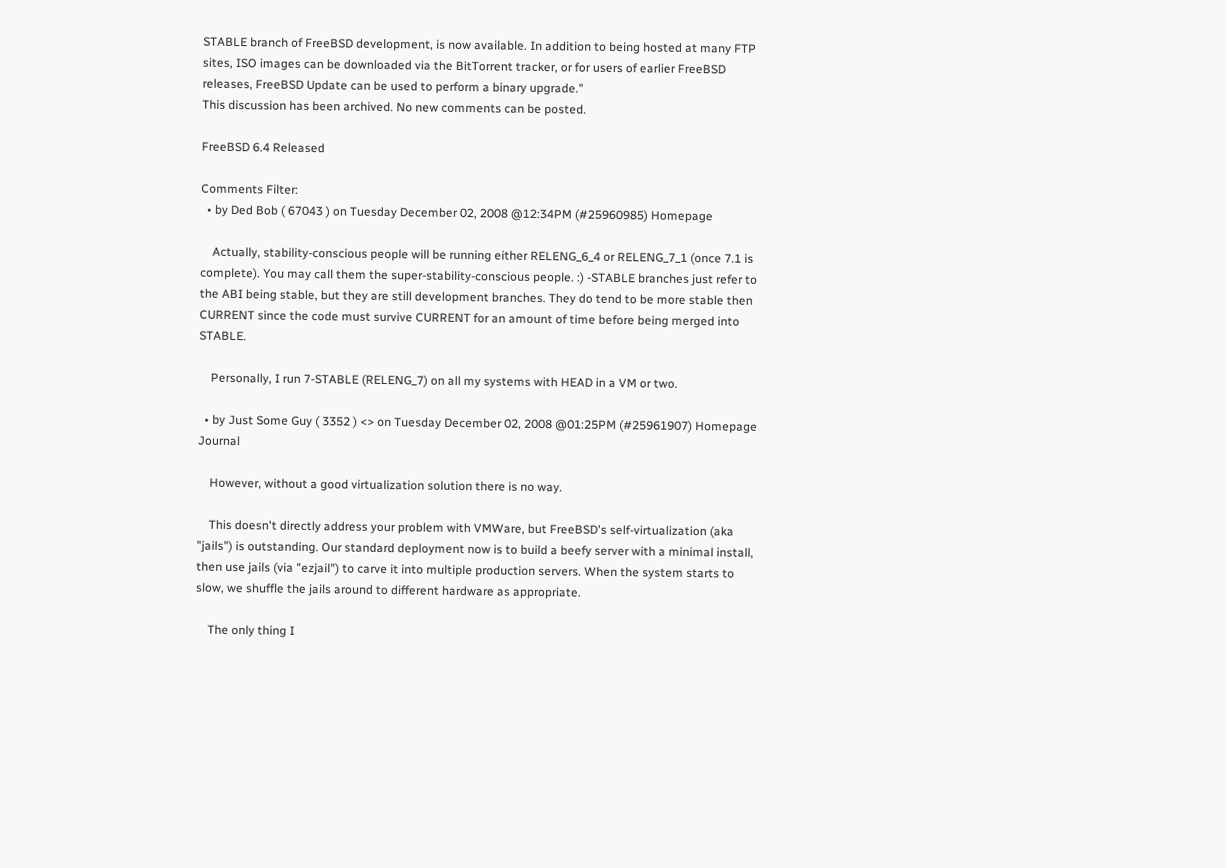STABLE branch of FreeBSD development, is now available. In addition to being hosted at many FTP sites, ISO images can be downloaded via the BitTorrent tracker, or for users of earlier FreeBSD releases, FreeBSD Update can be used to perform a binary upgrade."
This discussion has been archived. No new comments can be posted.

FreeBSD 6.4 Released

Comments Filter:
  • by Ded Bob ( 67043 ) on Tuesday December 02, 2008 @12:34PM (#25960985) Homepage

    Actually, stability-conscious people will be running either RELENG_6_4 or RELENG_7_1 (once 7.1 is complete). You may call them the super-stability-conscious people. :) -STABLE branches just refer to the ABI being stable, but they are still development branches. They do tend to be more stable then CURRENT since the code must survive CURRENT for an amount of time before being merged into STABLE.

    Personally, I run 7-STABLE (RELENG_7) on all my systems with HEAD in a VM or two.

  • by Just Some Guy ( 3352 ) <> on Tuesday December 02, 2008 @01:25PM (#25961907) Homepage Journal

    However, without a good virtualization solution there is no way.

    This doesn't directly address your problem with VMWare, but FreeBSD's self-virtualization (aka "jails") is outstanding. Our standard deployment now is to build a beefy server with a minimal install, then use jails (via "ezjail") to carve it into multiple production servers. When the system starts to slow, we shuffle the jails around to different hardware as appropriate.

    The only thing I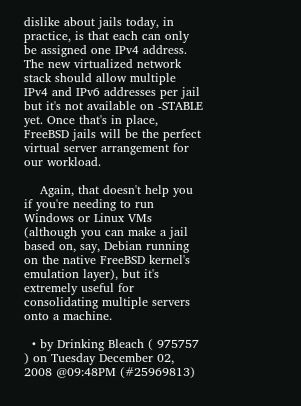dislike about jails today, in practice, is that each can only be assigned one IPv4 address. The new virtualized network stack should allow multiple IPv4 and IPv6 addresses per jail but it's not available on -STABLE yet. Once that's in place, FreeBSD jails will be the perfect virtual server arrangement for our workload.

    Again, that doesn't help you if you're needing to run Windows or Linux VMs (although you can make a jail based on, say, Debian running on the native FreeBSD kernel's emulation layer), but it's extremely useful for consolidating multiple servers onto a machine.

  • by Drinking Bleach ( 975757 ) on Tuesday December 02, 2008 @09:48PM (#25969813)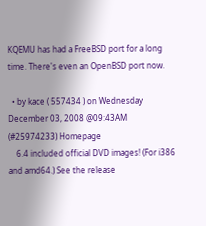KQEMU has had a FreeBSD port for a long time. There's even an OpenBSD port now.

  • by kace ( 557434 ) on Wednesday December 03, 2008 @09:43AM (#25974233) Homepage
    6.4 included official DVD images! (For i386 and amd64.) See the release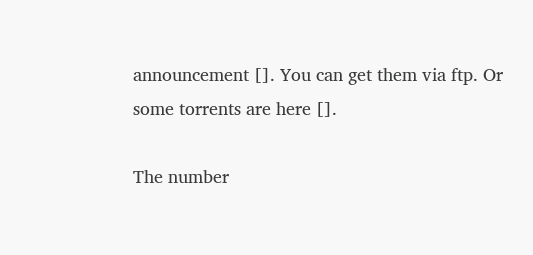announcement []. You can get them via ftp. Or some torrents are here [].

The number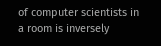of computer scientists in a room is inversely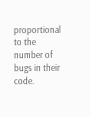proportional to the number of bugs in their code.